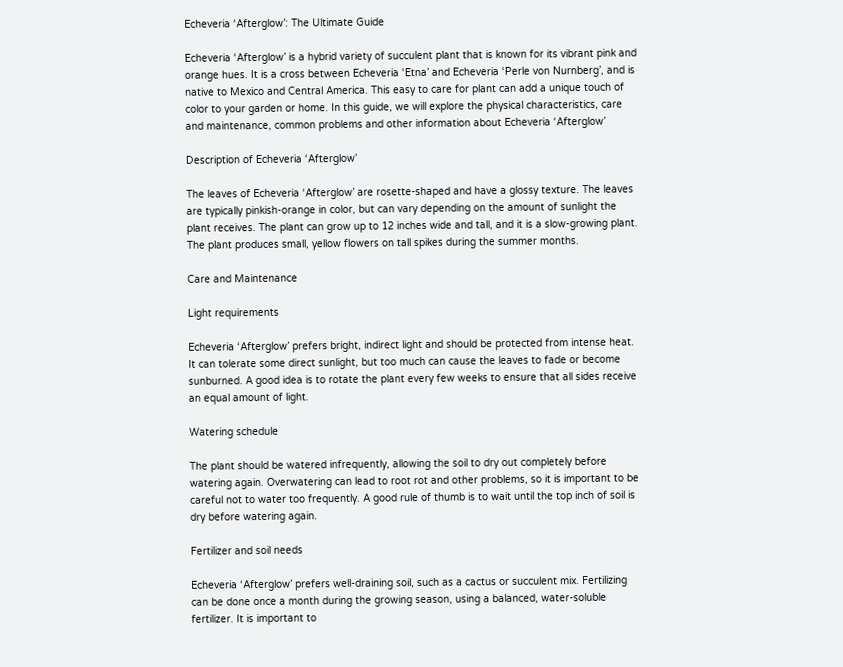Echeveria ‘Afterglow’: The Ultimate Guide

Echeveria ‘Afterglow’ is a hybrid variety of succulent plant that is known for its vibrant pink and orange hues. It is a cross between Echeveria ‘Etna’ and Echeveria ‘Perle von Nurnberg’, and is native to Mexico and Central America. This easy to care for plant can add a unique touch of color to your garden or home. In this guide, we will explore the physical characteristics, care and maintenance, common problems and other information about Echeveria ‘Afterglow’

Description of Echeveria ‘Afterglow’

The leaves of Echeveria ‘Afterglow’ are rosette-shaped and have a glossy texture. The leaves are typically pinkish-orange in color, but can vary depending on the amount of sunlight the plant receives. The plant can grow up to 12 inches wide and tall, and it is a slow-growing plant. The plant produces small, yellow flowers on tall spikes during the summer months.

Care and Maintenance

Light requirements

Echeveria ‘Afterglow’ prefers bright, indirect light and should be protected from intense heat. It can tolerate some direct sunlight, but too much can cause the leaves to fade or become sunburned. A good idea is to rotate the plant every few weeks to ensure that all sides receive an equal amount of light.

Watering schedule

The plant should be watered infrequently, allowing the soil to dry out completely before watering again. Overwatering can lead to root rot and other problems, so it is important to be careful not to water too frequently. A good rule of thumb is to wait until the top inch of soil is dry before watering again.

Fertilizer and soil needs

Echeveria ‘Afterglow’ prefers well-draining soil, such as a cactus or succulent mix. Fertilizing can be done once a month during the growing season, using a balanced, water-soluble fertilizer. It is important to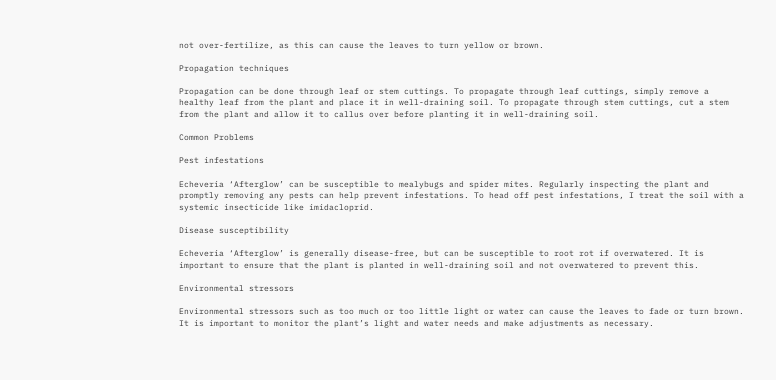not over-fertilize, as this can cause the leaves to turn yellow or brown.

Propagation techniques

Propagation can be done through leaf or stem cuttings. To propagate through leaf cuttings, simply remove a healthy leaf from the plant and place it in well-draining soil. To propagate through stem cuttings, cut a stem from the plant and allow it to callus over before planting it in well-draining soil.

Common Problems

Pest infestations

Echeveria ‘Afterglow’ can be susceptible to mealybugs and spider mites. Regularly inspecting the plant and promptly removing any pests can help prevent infestations. To head off pest infestations, I treat the soil with a systemic insecticide like imidacloprid.

Disease susceptibility

Echeveria ‘Afterglow’ is generally disease-free, but can be susceptible to root rot if overwatered. It is important to ensure that the plant is planted in well-draining soil and not overwatered to prevent this.

Environmental stressors

Environmental stressors such as too much or too little light or water can cause the leaves to fade or turn brown. It is important to monitor the plant’s light and water needs and make adjustments as necessary.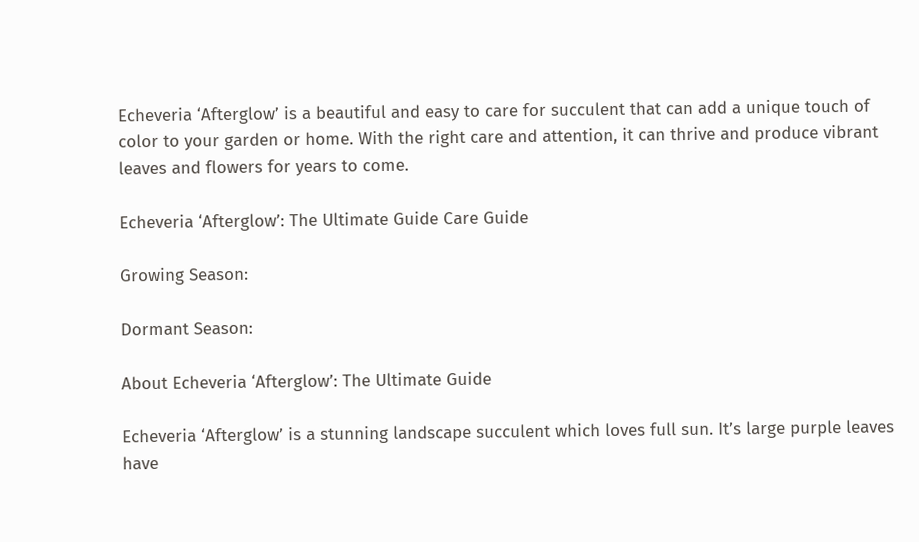Echeveria ‘Afterglow’ is a beautiful and easy to care for succulent that can add a unique touch of color to your garden or home. With the right care and attention, it can thrive and produce vibrant leaves and flowers for years to come.

Echeveria ‘Afterglow’: The Ultimate Guide Care Guide

Growing Season:

Dormant Season:

About Echeveria ‘Afterglow’: The Ultimate Guide

Echeveria ‘Afterglow’ is a stunning landscape succulent which loves full sun. It’s large purple leaves have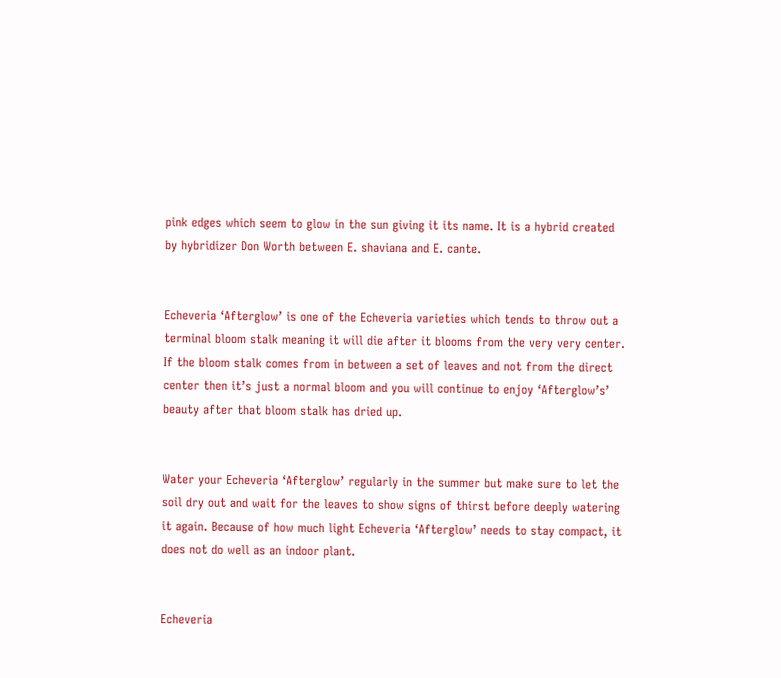pink edges which seem to glow in the sun giving it its name. It is a hybrid created by hybridizer Don Worth between E. shaviana and E. cante.


Echeveria ‘Afterglow’ is one of the Echeveria varieties which tends to throw out a terminal bloom stalk meaning it will die after it blooms from the very very center. If the bloom stalk comes from in between a set of leaves and not from the direct center then it’s just a normal bloom and you will continue to enjoy ‘Afterglow’s’ beauty after that bloom stalk has dried up.


Water your Echeveria ‘Afterglow’ regularly in the summer but make sure to let the soil dry out and wait for the leaves to show signs of thirst before deeply watering it again. Because of how much light Echeveria ‘Afterglow’ needs to stay compact, it does not do well as an indoor plant.


Echeveria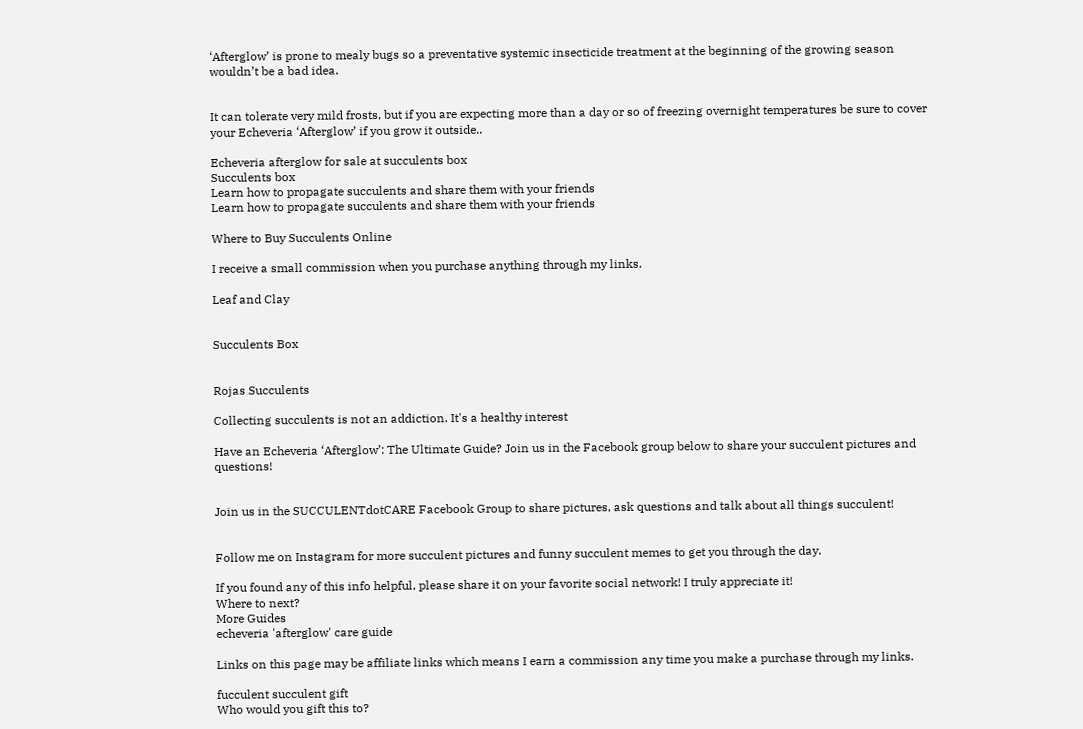‘Afterglow’ is prone to mealy bugs so a preventative systemic insecticide treatment at the beginning of the growing season wouldn’t be a bad idea.


It can tolerate very mild frosts, but if you are expecting more than a day or so of freezing overnight temperatures be sure to cover your Echeveria ‘Afterglow’ if you grow it outside..

Echeveria afterglow for sale at succulents box
Succulents box
Learn how to propagate succulents and share them with your friends
Learn how to propagate succulents and share them with your friends

Where to Buy Succulents Online

I receive a small commission when you purchase anything through my links.

Leaf and Clay


Succulents Box


Rojas Succulents

Collecting succulents is not an addiction. It's a healthy interest

Have an Echeveria ‘Afterglow’: The Ultimate Guide? Join us in the Facebook group below to share your succulent pictures and questions!


Join us in the SUCCULENTdotCARE Facebook Group to share pictures, ask questions and talk about all things succulent!


Follow me on Instagram for more succulent pictures and funny succulent memes to get you through the day.

If you found any of this info helpful, please share it on your favorite social network! I truly appreciate it!
Where to next?
More Guides
echeveria 'afterglow' care guide

Links on this page may be affiliate links which means I earn a commission any time you make a purchase through my links.

fucculent succulent gift
Who would you gift this to?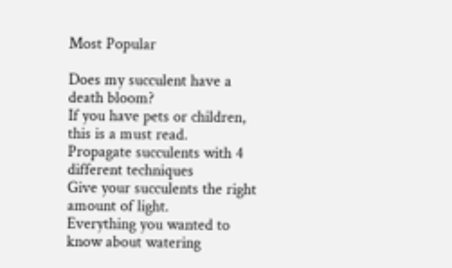Most Popular

Does my succulent have a death bloom?
If you have pets or children, this is a must read.
Propagate succulents with 4 different techniques
Give your succulents the right amount of light.
Everything you wanted to know about watering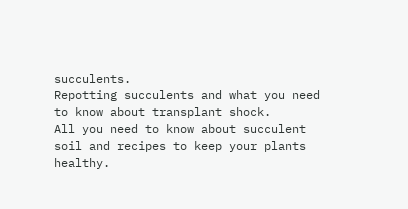succulents.
Repotting succulents and what you need to know about transplant shock.
All you need to know about succulent soil and recipes to keep your plants healthy.